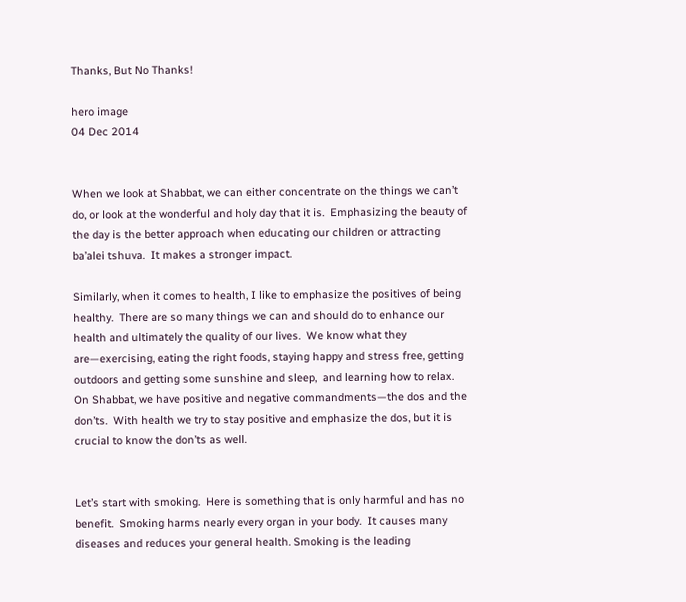Thanks, But No Thanks!

hero image
04 Dec 2014


When we look at Shabbat, we can either concentrate on the things we can’t do, or look at the wonderful and holy day that it is.  Emphasizing the beauty of the day is the better approach when educating our children or attracting ba’alei tshuva.  It makes a stronger impact.

Similarly, when it comes to health, I like to emphasize the positives of being healthy.  There are so many things we can and should do to enhance our health and ultimately the quality of our lives.  We know what they are—exercising, eating the right foods, staying happy and stress free, getting outdoors and getting some sunshine and sleep,  and learning how to relax.  On Shabbat, we have positive and negative commandments—the dos and the don’ts.  With health we try to stay positive and emphasize the dos, but it is crucial to know the don’ts as well.


Let’s start with smoking.  Here is something that is only harmful and has no benefit.  Smoking harms nearly every organ in your body.  It causes many diseases and reduces your general health. Smoking is the leading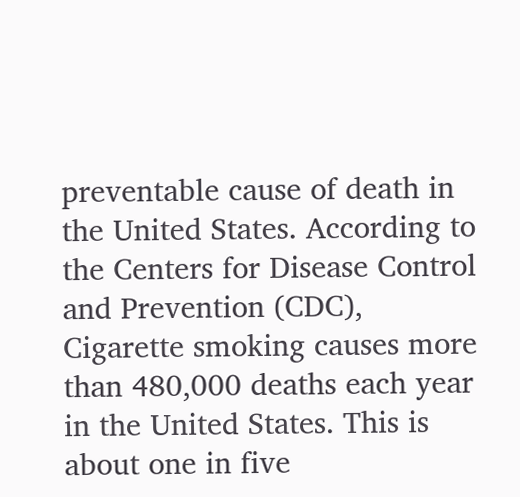preventable cause of death in the United States. According to the Centers for Disease Control and Prevention (CDC), Cigarette smoking causes more than 480,000 deaths each year in the United States. This is about one in five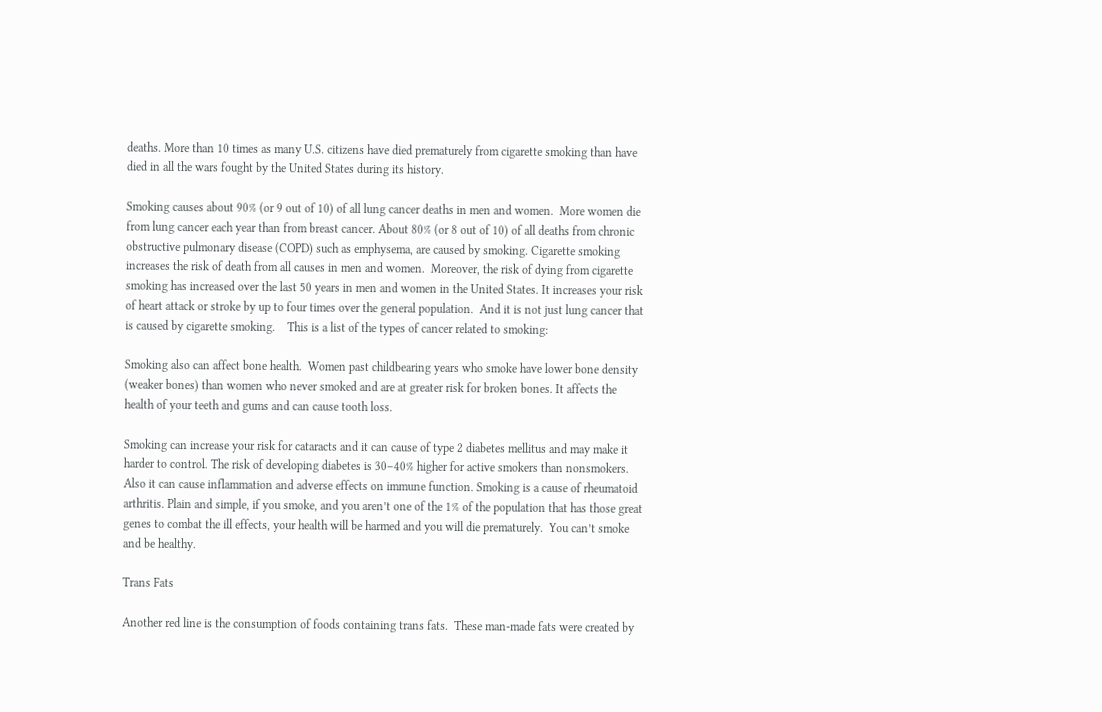deaths. More than 10 times as many U.S. citizens have died prematurely from cigarette smoking than have died in all the wars fought by the United States during its history.

Smoking causes about 90% (or 9 out of 10) of all lung cancer deaths in men and women.  More women die from lung cancer each year than from breast cancer. About 80% (or 8 out of 10) of all deaths from chronic obstructive pulmonary disease (COPD) such as emphysema, are caused by smoking. Cigarette smoking increases the risk of death from all causes in men and women.  Moreover, the risk of dying from cigarette smoking has increased over the last 50 years in men and women in the United States. It increases your risk of heart attack or stroke by up to four times over the general population.  And it is not just lung cancer that is caused by cigarette smoking.    This is a list of the types of cancer related to smoking:

Smoking also can affect bone health.  Women past childbearing years who smoke have lower bone density (weaker bones) than women who never smoked and are at greater risk for broken bones. It affects the health of your teeth and gums and can cause tooth loss.

Smoking can increase your risk for cataracts and it can cause of type 2 diabetes mellitus and may make it harder to control. The risk of developing diabetes is 30–40% higher for active smokers than nonsmokers. Also it can cause inflammation and adverse effects on immune function. Smoking is a cause of rheumatoid arthritis. Plain and simple, if you smoke, and you aren’t one of the 1% of the population that has those great genes to combat the ill effects, your health will be harmed and you will die prematurely.  You can’t smoke and be healthy.

Trans Fats

Another red line is the consumption of foods containing trans fats.  These man-made fats were created by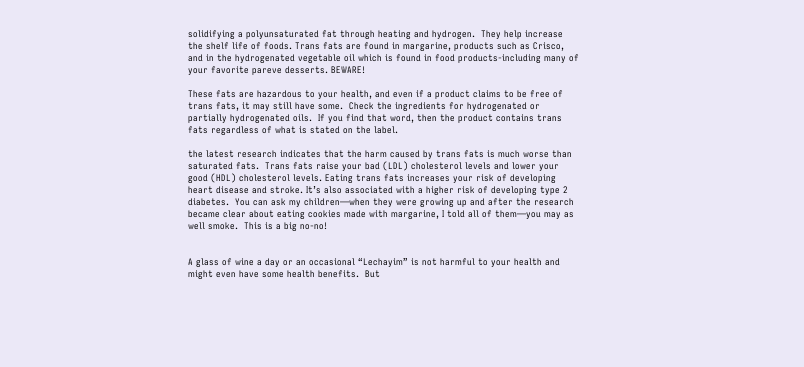solidifying a polyunsaturated fat through heating and hydrogen.  They help increase the shelf life of foods. Trans fats are found in margarine, products such as Crisco, and in the hydrogenated vegetable oil which is found in food products-including many of your favorite pareve desserts. BEWARE!

These fats are hazardous to your health, and even if a product claims to be free of trans fats, it may still have some.  Check the ingredients for hydrogenated or partially hydrogenated oils.  If you find that word, then the product contains trans fats regardless of what is stated on the label.

the latest research indicates that the harm caused by trans fats is much worse than saturated fats.  Trans fats raise your bad (LDL) cholesterol levels and lower your good (HDL) cholesterol levels. Eating trans fats increases your risk of developing heart disease and stroke. It’s also associated with a higher risk of developing type 2 diabetes.  You can ask my children—when they were growing up and after the research became clear about eating cookies made with margarine, I told all of them—you may as well smoke.  This is a big no-no!


A glass of wine a day or an occasional “Lechayim” is not harmful to your health and might even have some health benefits.  But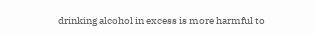drinking alcohol in excess is more harmful to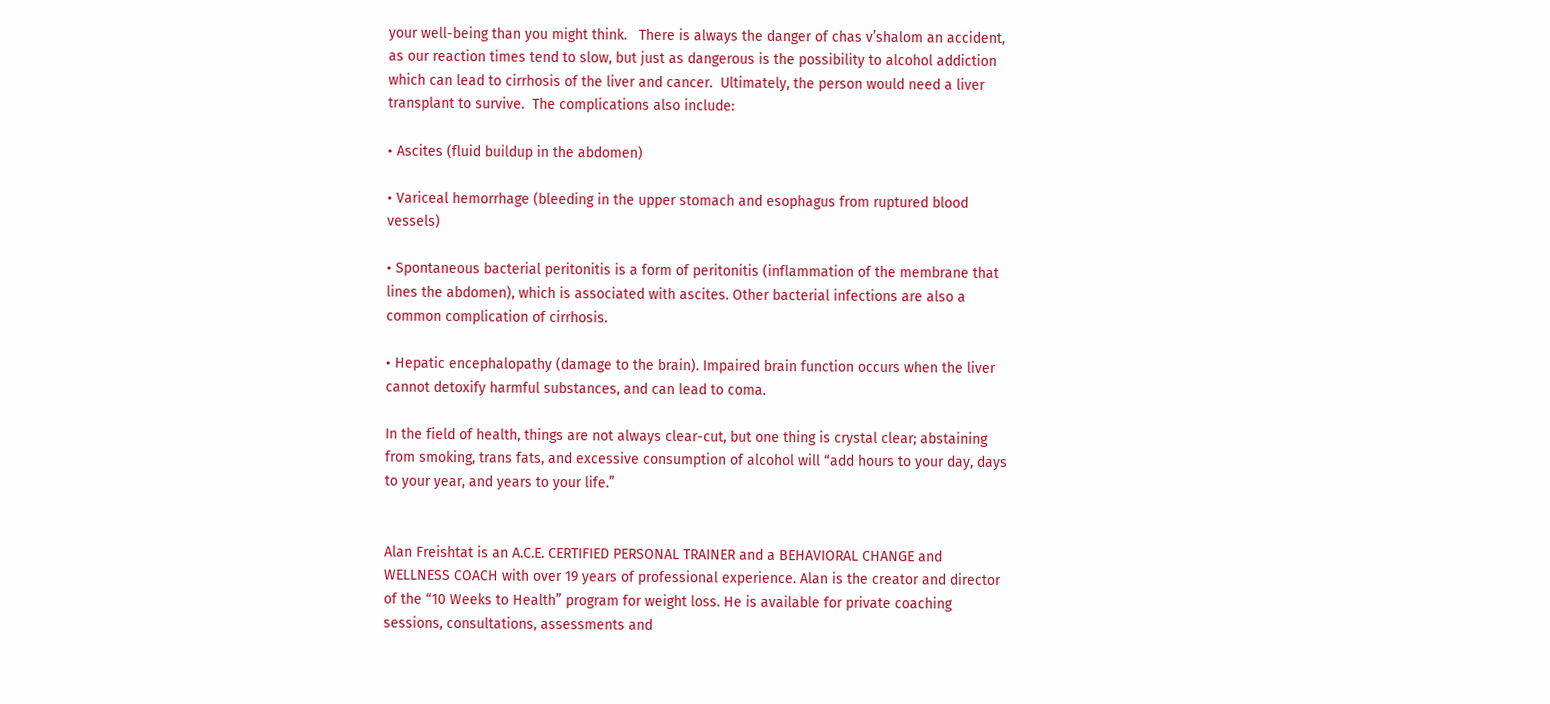your well-being than you might think.   There is always the danger of chas v’shalom an accident, as our reaction times tend to slow, but just as dangerous is the possibility to alcohol addiction which can lead to cirrhosis of the liver and cancer.  Ultimately, the person would need a liver transplant to survive.  The complications also include:

• Ascites (fluid buildup in the abdomen)

• Variceal hemorrhage (bleeding in the upper stomach and esophagus from ruptured blood vessels)

• Spontaneous bacterial peritonitis is a form of peritonitis (inflammation of the membrane that lines the abdomen), which is associated with ascites. Other bacterial infections are also a common complication of cirrhosis.

• Hepatic encephalopathy (damage to the brain). Impaired brain function occurs when the liver cannot detoxify harmful substances, and can lead to coma.

In the field of health, things are not always clear-cut, but one thing is crystal clear; abstaining from smoking, trans fats, and excessive consumption of alcohol will “add hours to your day, days to your year, and years to your life.”


Alan Freishtat is an A.C.E. CERTIFIED PERSONAL TRAINER and a BEHAVIORAL CHANGE and WELLNESS COACH with over 19 years of professional experience. Alan is the creator and director of the “10 Weeks to Health” program for weight loss. He is available for private coaching sessions, consultations, assessments and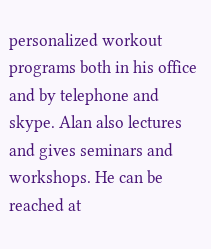personalized workout programs both in his office and by telephone and skype. Alan also lectures and gives seminars and workshops. He can be reached at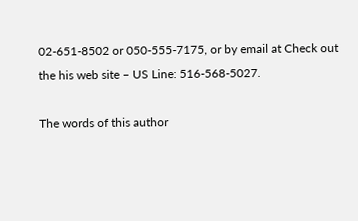02-651-8502 or 050-555-7175, or by email at Check out the his web site – US Line: 516-568-5027.

The words of this author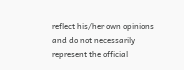reflect his/her own opinions and do not necessarily represent the official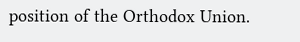position of the Orthodox Union.